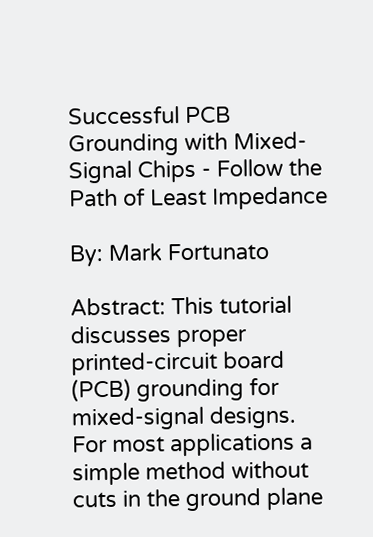Successful PCB Grounding with Mixed-Signal Chips - Follow the Path of Least Impedance

By: Mark Fortunato

Abstract: This tutorial discusses proper printed-circuit board (PCB) grounding for mixed-signal designs. For most applications a simple method without cuts in the ground plane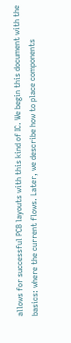allows for successful PCB layouts with this kind of IC. We begin this document with the basics: where the current flows. Later, we describe how to place components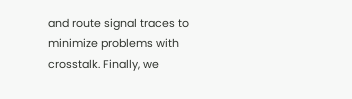and route signal traces to minimize problems with crosstalk. Finally, we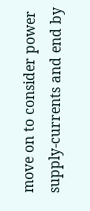move on to consider power supply-currents and end by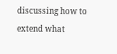discussing how to extend what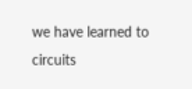we have learned to circuits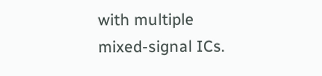with multiple mixed-signal ICs.